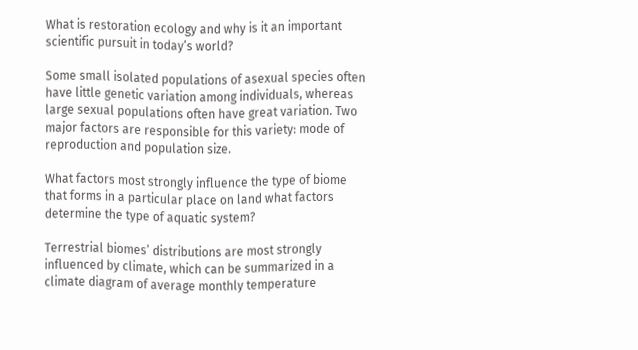What is restoration ecology and why is it an important scientific pursuit in today’s world?

Some small isolated populations of asexual species often have little genetic variation among individuals, whereas large sexual populations often have great variation. Two major factors are responsible for this variety: mode of reproduction and population size.

What factors most strongly influence the type of biome that forms in a particular place on land what factors determine the type of aquatic system?

Terrestrial biomes’ distributions are most strongly influenced by climate, which can be summarized in a climate diagram of average monthly temperature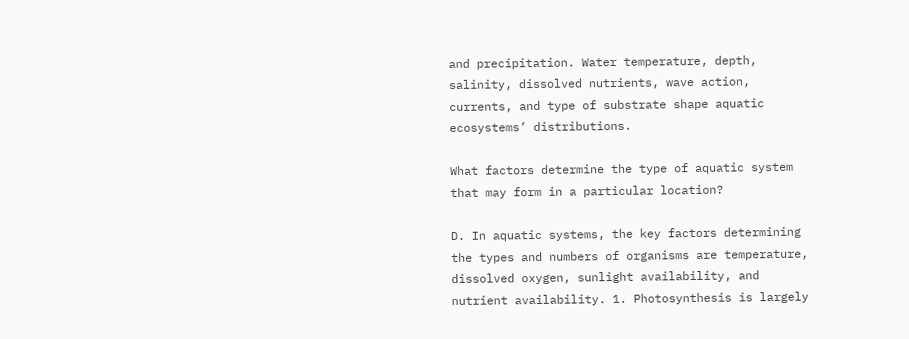and precipitation. Water temperature, depth, salinity, dissolved nutrients, wave action, currents, and type of substrate shape aquatic ecosystems’ distributions.

What factors determine the type of aquatic system that may form in a particular location?

D. In aquatic systems, the key factors determining the types and numbers of organisms are temperature, dissolved oxygen, sunlight availability, and nutrient availability. 1. Photosynthesis is largely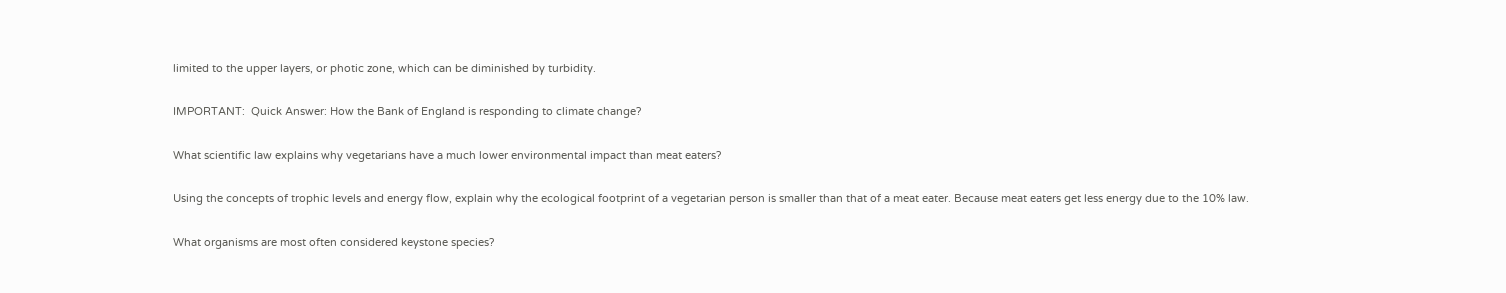limited to the upper layers, or photic zone, which can be diminished by turbidity.

IMPORTANT:  Quick Answer: How the Bank of England is responding to climate change?

What scientific law explains why vegetarians have a much lower environmental impact than meat eaters?

Using the concepts of trophic levels and energy flow, explain why the ecological footprint of a vegetarian person is smaller than that of a meat eater. Because meat eaters get less energy due to the 10% law.

What organisms are most often considered keystone species?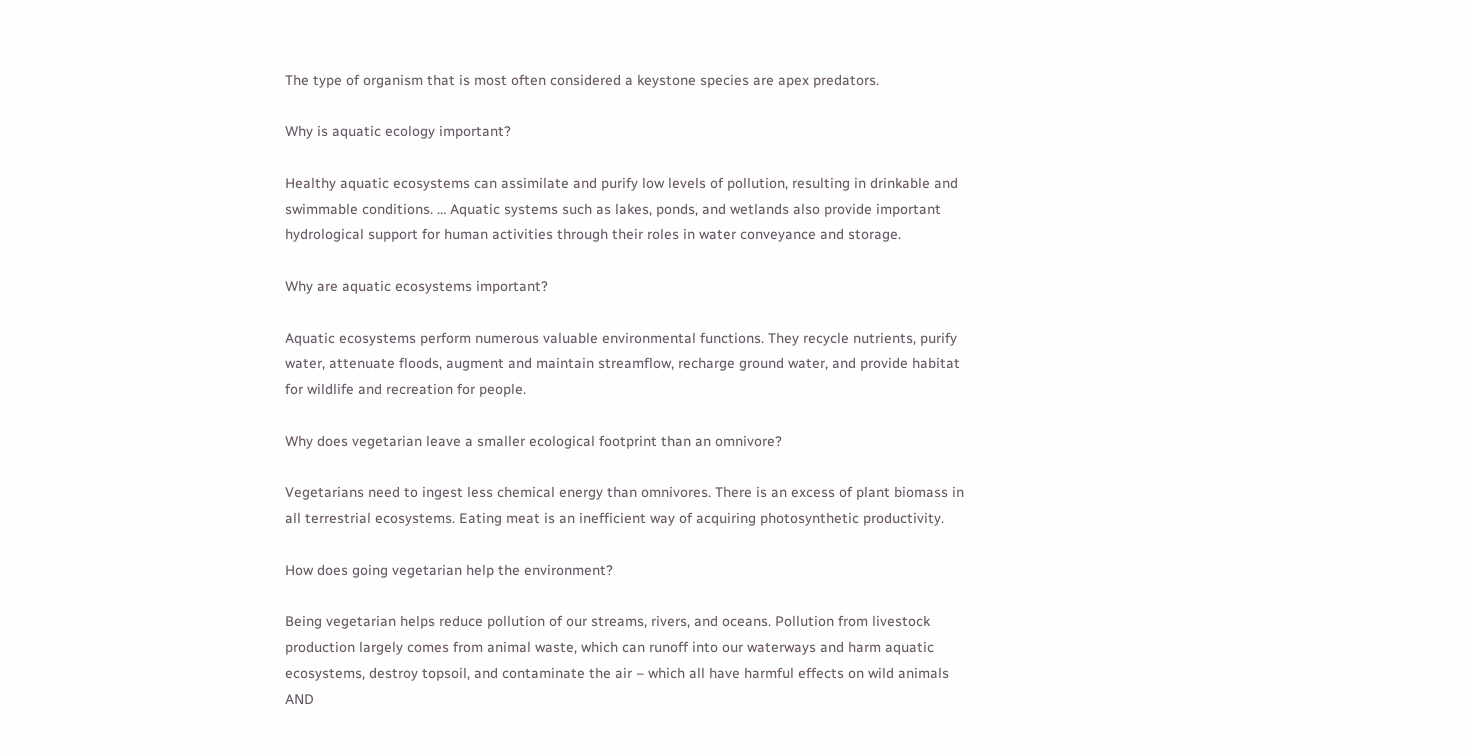The type of organism that is most often considered a keystone species are apex predators.

Why is aquatic ecology important?

Healthy aquatic ecosystems can assimilate and purify low levels of pollution, resulting in drinkable and swimmable conditions. … Aquatic systems such as lakes, ponds, and wetlands also provide important hydrological support for human activities through their roles in water conveyance and storage.

Why are aquatic ecosystems important?

Aquatic ecosystems perform numerous valuable environmental functions. They recycle nutrients, purify water, attenuate floods, augment and maintain streamflow, recharge ground water, and provide habitat for wildlife and recreation for people.

Why does vegetarian leave a smaller ecological footprint than an omnivore?

Vegetarians need to ingest less chemical energy than omnivores. There is an excess of plant biomass in all terrestrial ecosystems. Eating meat is an inefficient way of acquiring photosynthetic productivity.

How does going vegetarian help the environment?

Being vegetarian helps reduce pollution of our streams, rivers, and oceans. Pollution from livestock production largely comes from animal waste, which can runoff into our waterways and harm aquatic ecosystems, destroy topsoil, and contaminate the air – which all have harmful effects on wild animals AND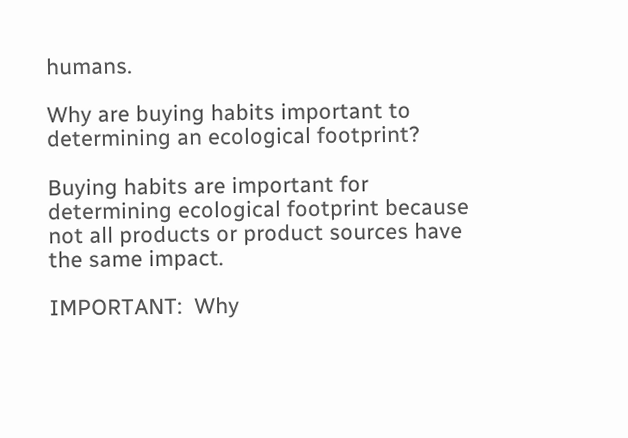humans.

Why are buying habits important to determining an ecological footprint?

Buying habits are important for determining ecological footprint because not all products or product sources have the same impact.

IMPORTANT:  Why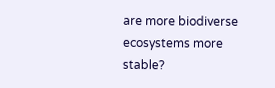are more biodiverse ecosystems more stable?